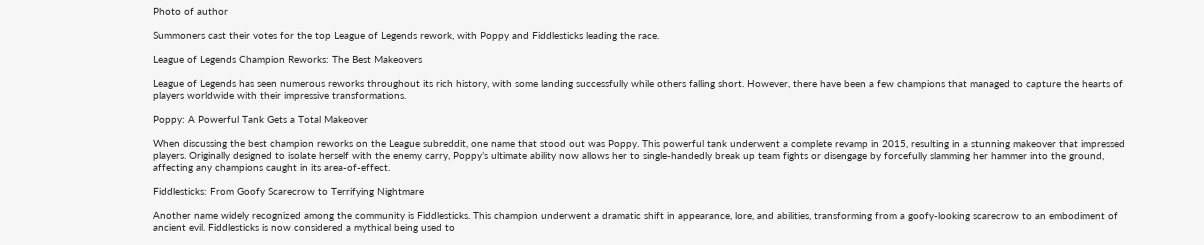Photo of author

Summoners cast their votes for the top League of Legends rework, with Poppy and Fiddlesticks leading the race.

League of Legends Champion Reworks: The Best Makeovers

League of Legends has seen numerous reworks throughout its rich history, with some landing successfully while others falling short. However, there have been a few champions that managed to capture the hearts of players worldwide with their impressive transformations.

Poppy: A Powerful Tank Gets a Total Makeover

When discussing the best champion reworks on the League subreddit, one name that stood out was Poppy. This powerful tank underwent a complete revamp in 2015, resulting in a stunning makeover that impressed players. Originally designed to isolate herself with the enemy carry, Poppy’s ultimate ability now allows her to single-handedly break up team fights or disengage by forcefully slamming her hammer into the ground, affecting any champions caught in its area-of-effect.

Fiddlesticks: From Goofy Scarecrow to Terrifying Nightmare

Another name widely recognized among the community is Fiddlesticks. This champion underwent a dramatic shift in appearance, lore, and abilities, transforming from a goofy-looking scarecrow to an embodiment of ancient evil. Fiddlesticks is now considered a mythical being used to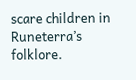scare children in Runeterra’s folklore.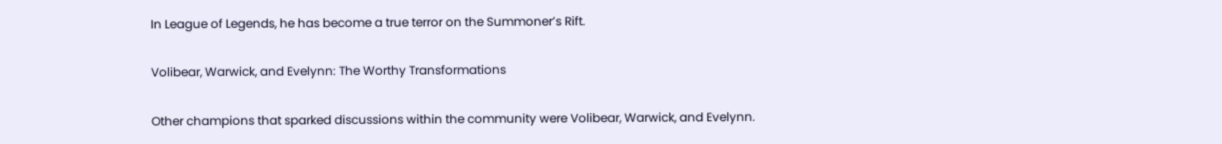In League of Legends, he has become a true terror on the Summoner’s Rift.

Volibear, Warwick, and Evelynn: The Worthy Transformations

Other champions that sparked discussions within the community were Volibear, Warwick, and Evelynn.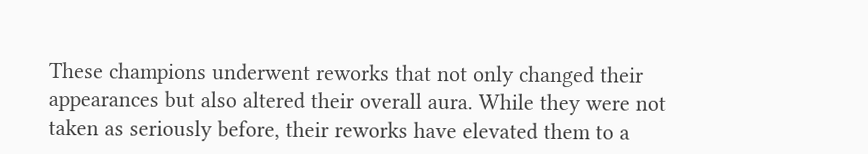These champions underwent reworks that not only changed their appearances but also altered their overall aura. While they were not taken as seriously before, their reworks have elevated them to a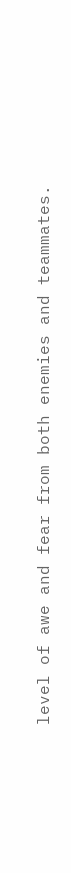level of awe and fear from both enemies and teammates.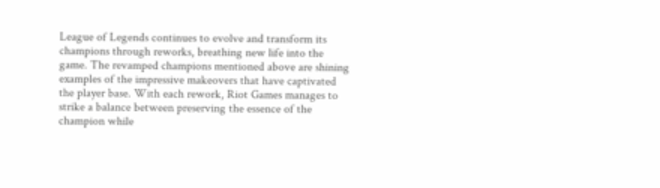League of Legends continues to evolve and transform its champions through reworks, breathing new life into the game. The revamped champions mentioned above are shining examples of the impressive makeovers that have captivated the player base. With each rework, Riot Games manages to strike a balance between preserving the essence of the champion while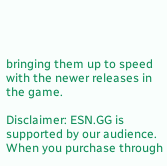bringing them up to speed with the newer releases in the game.

Disclaimer: ESN.GG is supported by our audience. When you purchase through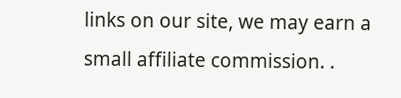links on our site, we may earn a small affiliate commission. .